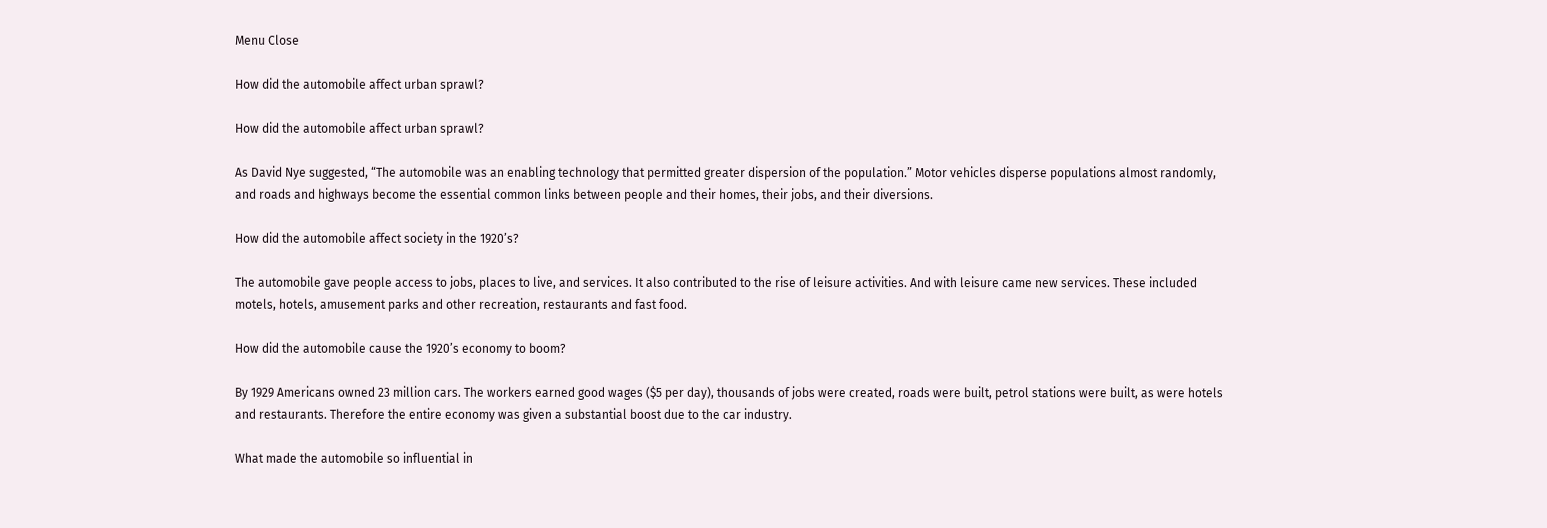Menu Close

How did the automobile affect urban sprawl?

How did the automobile affect urban sprawl?

As David Nye suggested, “The automobile was an enabling technology that permitted greater dispersion of the population.” Motor vehicles disperse populations almost randomly, and roads and highways become the essential common links between people and their homes, their jobs, and their diversions.

How did the automobile affect society in the 1920’s?

The automobile gave people access to jobs, places to live, and services. It also contributed to the rise of leisure activities. And with leisure came new services. These included motels, hotels, amusement parks and other recreation, restaurants and fast food.

How did the automobile cause the 1920’s economy to boom?

By 1929 Americans owned 23 million cars. The workers earned good wages ($5 per day), thousands of jobs were created, roads were built, petrol stations were built, as were hotels and restaurants. Therefore the entire economy was given a substantial boost due to the car industry.

What made the automobile so influential in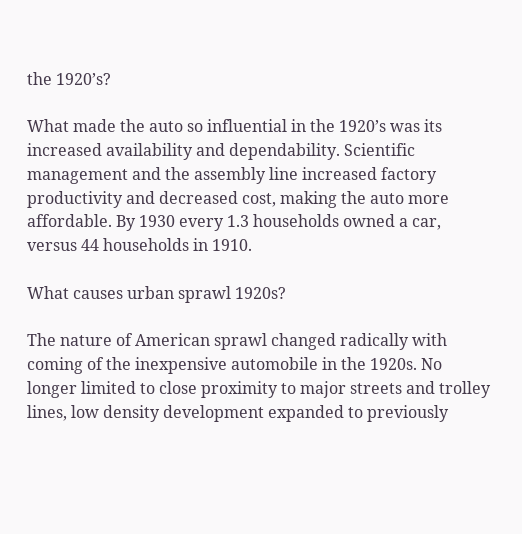the 1920’s?

What made the auto so influential in the 1920’s was its increased availability and dependability. Scientific management and the assembly line increased factory productivity and decreased cost, making the auto more affordable. By 1930 every 1.3 households owned a car, versus 44 households in 1910.

What causes urban sprawl 1920s?

The nature of American sprawl changed radically with coming of the inexpensive automobile in the 1920s. No longer limited to close proximity to major streets and trolley lines, low density development expanded to previously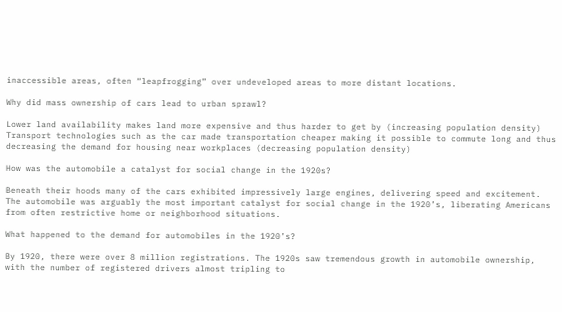inaccessible areas, often “leapfrogging” over undeveloped areas to more distant locations.

Why did mass ownership of cars lead to urban sprawl?

Lower land availability makes land more expensive and thus harder to get by (increasing population density) Transport technologies such as the car made transportation cheaper making it possible to commute long and thus decreasing the demand for housing near workplaces (decreasing population density)

How was the automobile a catalyst for social change in the 1920s?

Beneath their hoods many of the cars exhibited impressively large engines, delivering speed and excitement. The automobile was arguably the most important catalyst for social change in the 1920’s, liberating Americans from often restrictive home or neighborhood situations.

What happened to the demand for automobiles in the 1920’s?

By 1920, there were over 8 million registrations. The 1920s saw tremendous growth in automobile ownership, with the number of registered drivers almost tripling to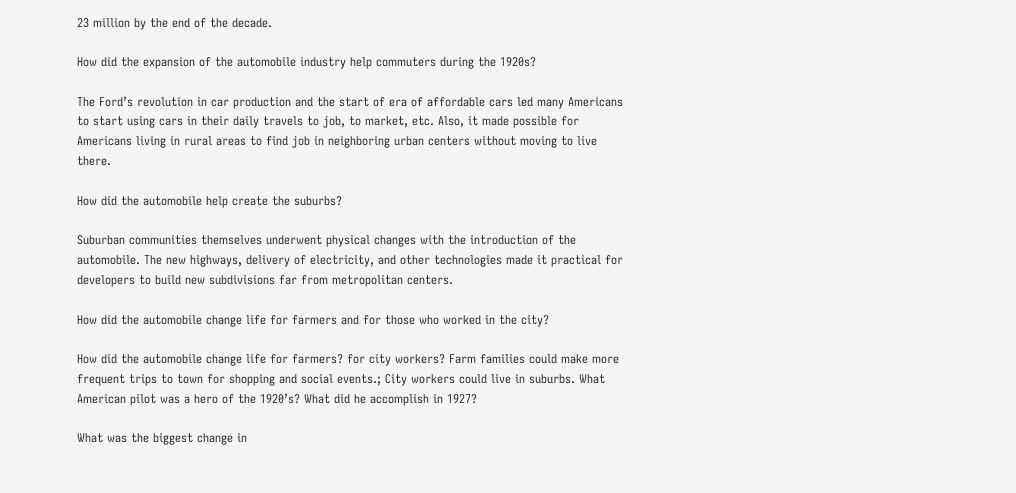23 million by the end of the decade.

How did the expansion of the automobile industry help commuters during the 1920s?

The Ford’s revolution in car production and the start of era of affordable cars led many Americans to start using cars in their daily travels to job, to market, etc. Also, it made possible for Americans living in rural areas to find job in neighboring urban centers without moving to live there.

How did the automobile help create the suburbs?

Suburban communities themselves underwent physical changes with the introduction of the automobile. The new highways, delivery of electricity, and other technologies made it practical for developers to build new subdivisions far from metropolitan centers.

How did the automobile change life for farmers and for those who worked in the city?

How did the automobile change life for farmers? for city workers? Farm families could make more frequent trips to town for shopping and social events.; City workers could live in suburbs. What American pilot was a hero of the 1920’s? What did he accomplish in 1927?

What was the biggest change in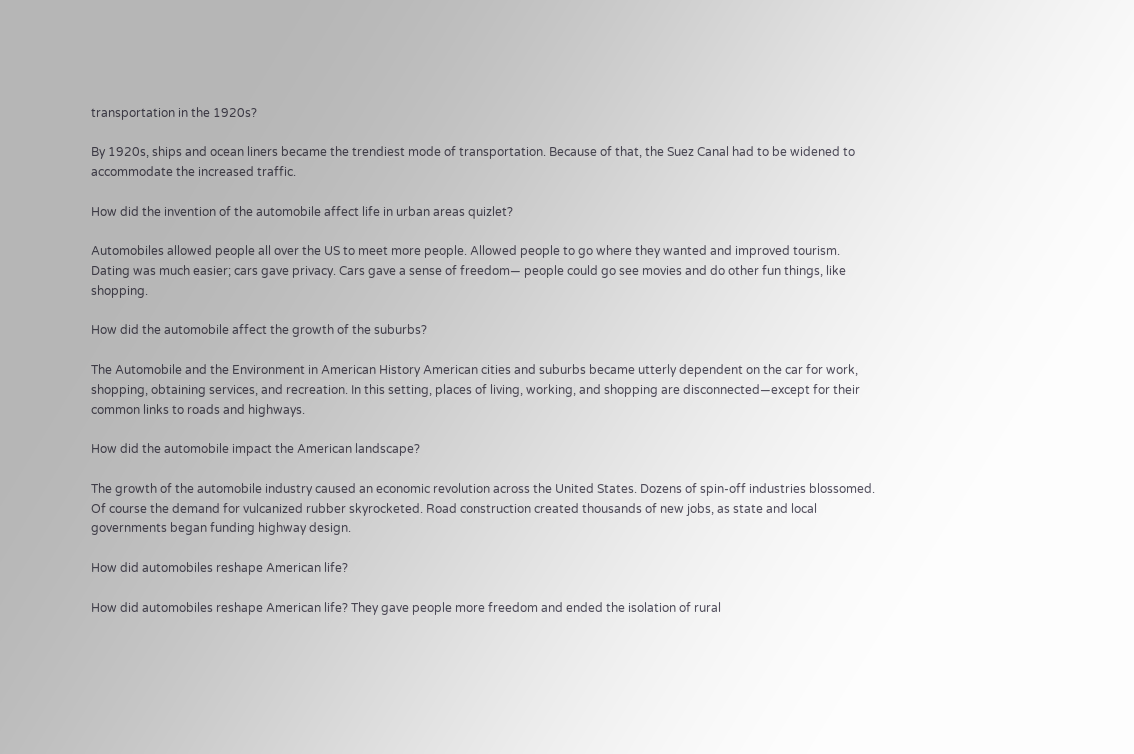transportation in the 1920s?

By 1920s, ships and ocean liners became the trendiest mode of transportation. Because of that, the Suez Canal had to be widened to accommodate the increased traffic.

How did the invention of the automobile affect life in urban areas quizlet?

Automobiles allowed people all over the US to meet more people. Allowed people to go where they wanted and improved tourism. Dating was much easier; cars gave privacy. Cars gave a sense of freedom— people could go see movies and do other fun things, like shopping.

How did the automobile affect the growth of the suburbs?

The Automobile and the Environment in American History American cities and suburbs became utterly dependent on the car for work, shopping, obtaining services, and recreation. In this setting, places of living, working, and shopping are disconnected—except for their common links to roads and highways.

How did the automobile impact the American landscape?

The growth of the automobile industry caused an economic revolution across the United States. Dozens of spin-off industries blossomed. Of course the demand for vulcanized rubber skyrocketed. Road construction created thousands of new jobs, as state and local governments began funding highway design.

How did automobiles reshape American life?

How did automobiles reshape American life? They gave people more freedom and ended the isolation of rural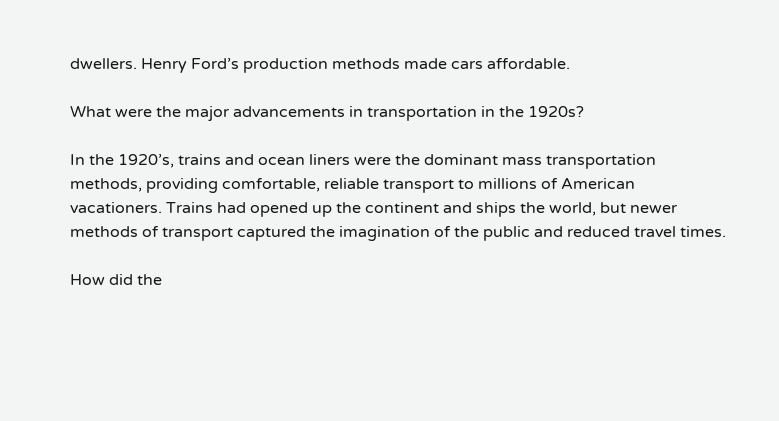dwellers. Henry Ford’s production methods made cars affordable.

What were the major advancements in transportation in the 1920s?

In the 1920’s, trains and ocean liners were the dominant mass transportation methods, providing comfortable, reliable transport to millions of American vacationers. Trains had opened up the continent and ships the world, but newer methods of transport captured the imagination of the public and reduced travel times.

How did the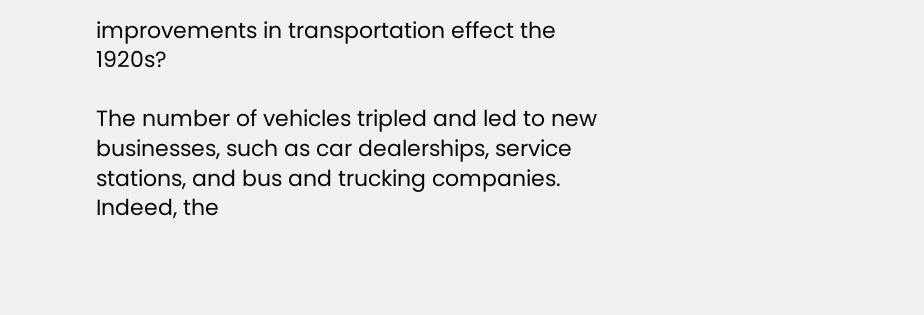improvements in transportation effect the 1920s?

The number of vehicles tripled and led to new businesses, such as car dealerships, service stations, and bus and trucking companies. Indeed, the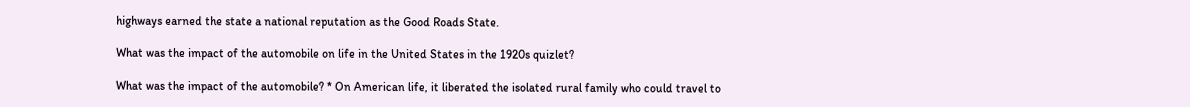highways earned the state a national reputation as the Good Roads State.

What was the impact of the automobile on life in the United States in the 1920s quizlet?

What was the impact of the automobile? * On American life, it liberated the isolated rural family who could travel to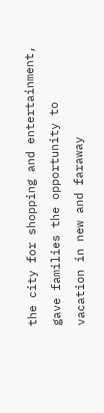the city for shopping and entertainment, gave families the opportunity to vacation in new and faraway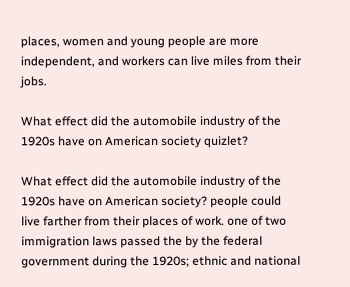places, women and young people are more independent, and workers can live miles from their jobs.

What effect did the automobile industry of the 1920s have on American society quizlet?

What effect did the automobile industry of the 1920s have on American society? people could live farther from their places of work. one of two immigration laws passed the by the federal government during the 1920s; ethnic and national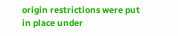origin restrictions were put in place under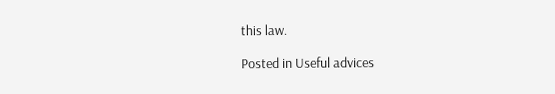this law.

Posted in Useful advices